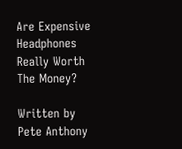Are Expensive Headphones Really Worth The Money?

Written by Pete Anthony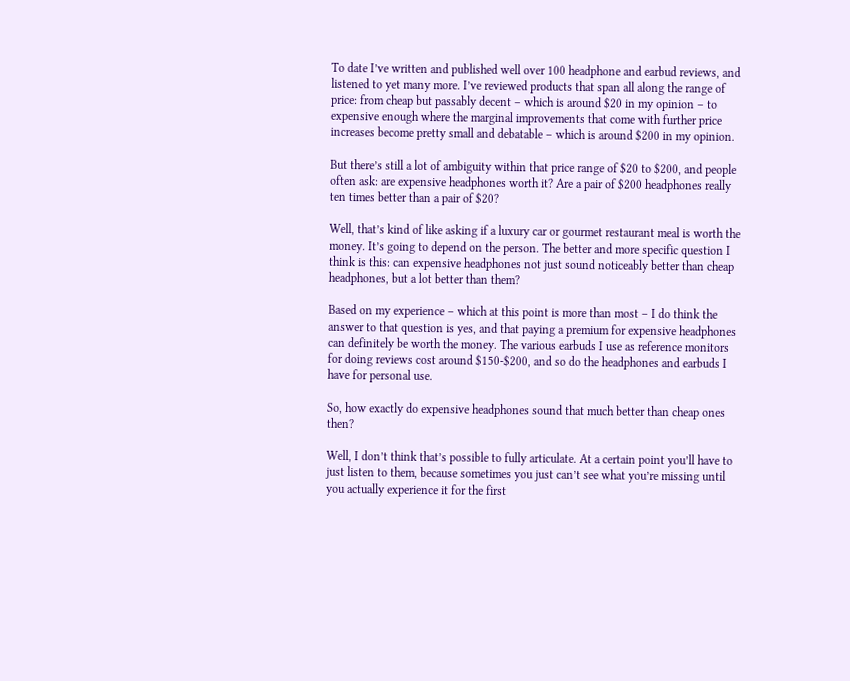To date I’ve written and published well over 100 headphone and earbud reviews, and listened to yet many more. I’ve reviewed products that span all along the range of price: from cheap but passably decent – which is around $20 in my opinion – to expensive enough where the marginal improvements that come with further price increases become pretty small and debatable – which is around $200 in my opinion.

But there’s still a lot of ambiguity within that price range of $20 to $200, and people often ask: are expensive headphones worth it? Are a pair of $200 headphones really ten times better than a pair of $20?

Well, that’s kind of like asking if a luxury car or gourmet restaurant meal is worth the money. It’s going to depend on the person. The better and more specific question I think is this: can expensive headphones not just sound noticeably better than cheap headphones, but a lot better than them?

Based on my experience – which at this point is more than most – I do think the answer to that question is yes, and that paying a premium for expensive headphones can definitely be worth the money. The various earbuds I use as reference monitors for doing reviews cost around $150-$200, and so do the headphones and earbuds I have for personal use.

So, how exactly do expensive headphones sound that much better than cheap ones then?

Well, I don’t think that’s possible to fully articulate. At a certain point you’ll have to just listen to them, because sometimes you just can’t see what you’re missing until you actually experience it for the first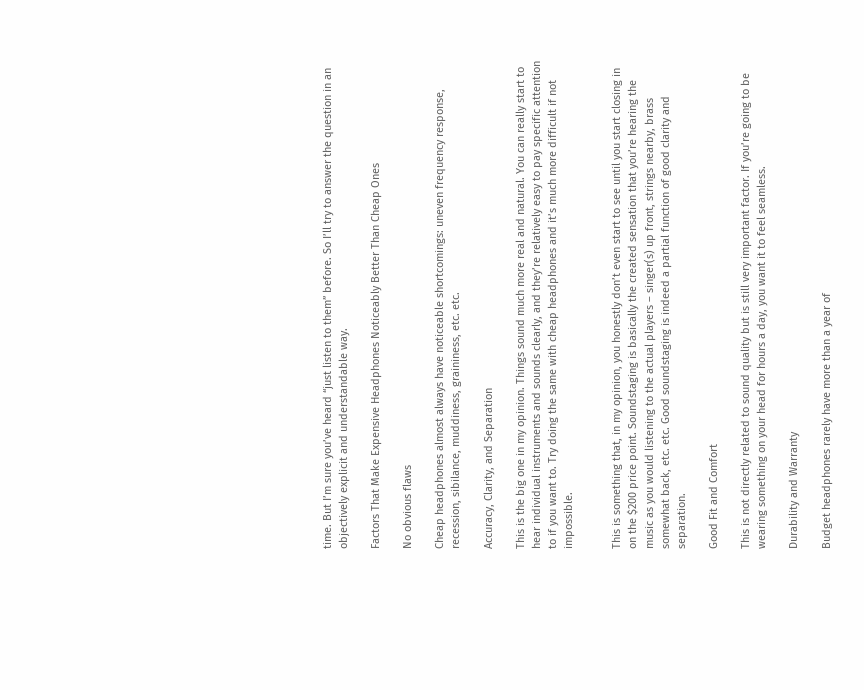time. But I’m sure you’ve heard “just listen to them” before. So I’ll try to answer the question in an objectively explicit and understandable way.

Factors That Make Expensive Headphones Noticeably Better Than Cheap Ones

No obvious flaws

Cheap headphones almost always have noticeable shortcomings: uneven frequency response, recession, sibilance, muddiness, graininess, etc. etc.

Accuracy, Clarity, and Separation

This is the big one in my opinion. Things sound much more real and natural. You can really start to hear individual instruments and sounds clearly, and they’re relatively easy to pay specific attention to if you want to. Try doing the same with cheap headphones and it’s much more difficult if not impossible.


This is something that, in my opinion, you honestly don’t even start to see until you start closing in on the $200 price point. Soundstaging is basically the created sensation that you’re hearing the music as you would listening to the actual players – singer(s) up front, strings nearby, brass somewhat back, etc. etc. Good soundstaging is indeed a partial function of good clarity and separation.

Good Fit and Comfort

This is not directly related to sound quality but is still very important factor. If you’re going to be wearing something on your head for hours a day, you want it to feel seamless.

Durability and Warranty

Budget headphones rarely have more than a year of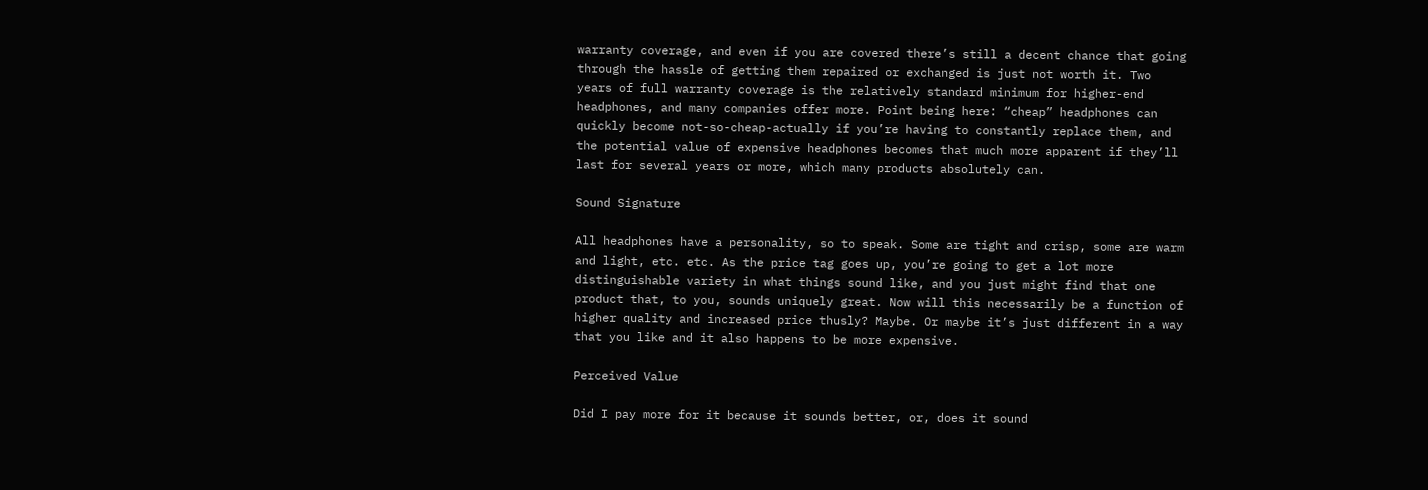warranty coverage, and even if you are covered there’s still a decent chance that going through the hassle of getting them repaired or exchanged is just not worth it. Two years of full warranty coverage is the relatively standard minimum for higher-end headphones, and many companies offer more. Point being here: “cheap” headphones can quickly become not-so-cheap-actually if you’re having to constantly replace them, and the potential value of expensive headphones becomes that much more apparent if they’ll last for several years or more, which many products absolutely can.

Sound Signature

All headphones have a personality, so to speak. Some are tight and crisp, some are warm and light, etc. etc. As the price tag goes up, you’re going to get a lot more distinguishable variety in what things sound like, and you just might find that one product that, to you, sounds uniquely great. Now will this necessarily be a function of higher quality and increased price thusly? Maybe. Or maybe it’s just different in a way that you like and it also happens to be more expensive.

Perceived Value

Did I pay more for it because it sounds better, or, does it sound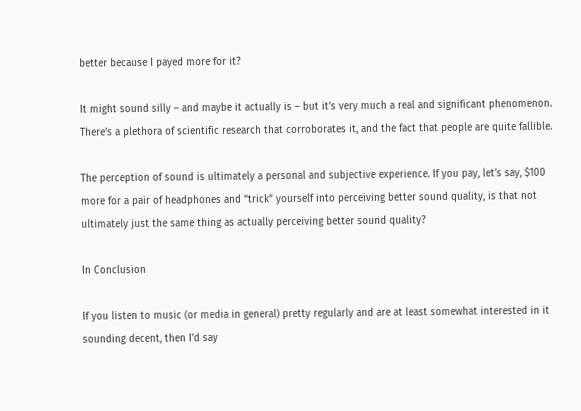better because I payed more for it?

It might sound silly – and maybe it actually is – but it’s very much a real and significant phenomenon. There’s a plethora of scientific research that corroborates it, and the fact that people are quite fallible.

The perception of sound is ultimately a personal and subjective experience. If you pay, let’s say, $100 more for a pair of headphones and “trick” yourself into perceiving better sound quality, is that not ultimately just the same thing as actually perceiving better sound quality?

In Conclusion

If you listen to music (or media in general) pretty regularly and are at least somewhat interested in it sounding decent, then I’d say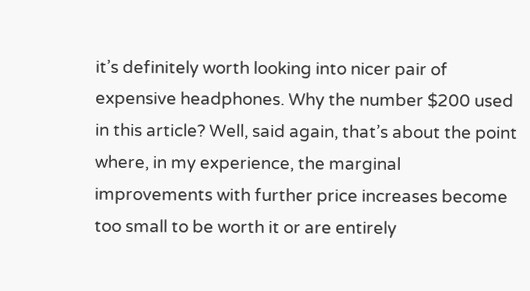it’s definitely worth looking into nicer pair of expensive headphones. Why the number $200 used in this article? Well, said again, that’s about the point where, in my experience, the marginal improvements with further price increases become too small to be worth it or are entirely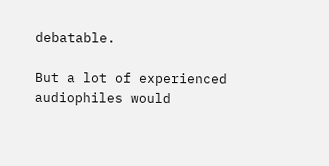debatable.

But a lot of experienced audiophiles would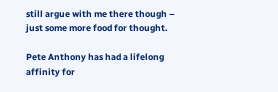still argue with me there though – just some more food for thought.

Pete Anthony has had a lifelong affinity for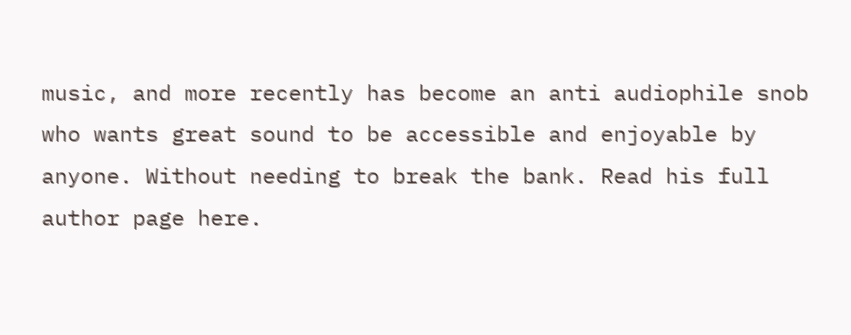music, and more recently has become an anti audiophile snob who wants great sound to be accessible and enjoyable by anyone. Without needing to break the bank. Read his full author page here.